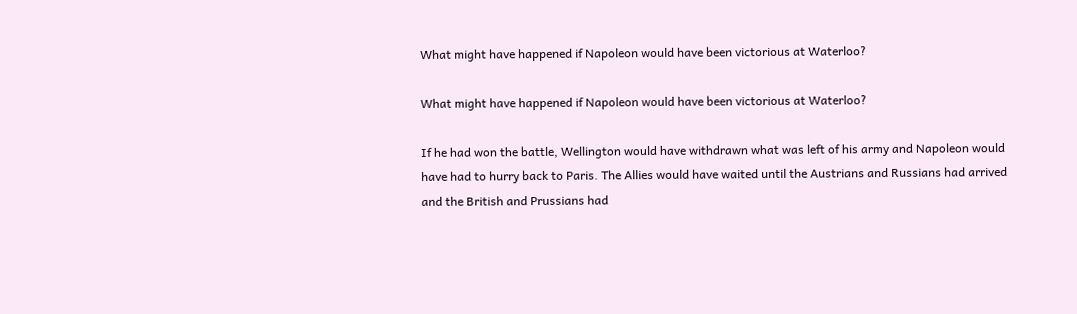What might have happened if Napoleon would have been victorious at Waterloo?

What might have happened if Napoleon would have been victorious at Waterloo?

If he had won the battle, Wellington would have withdrawn what was left of his army and Napoleon would have had to hurry back to Paris. The Allies would have waited until the Austrians and Russians had arrived and the British and Prussians had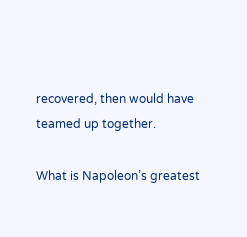recovered, then would have teamed up together.

What is Napoleon’s greatest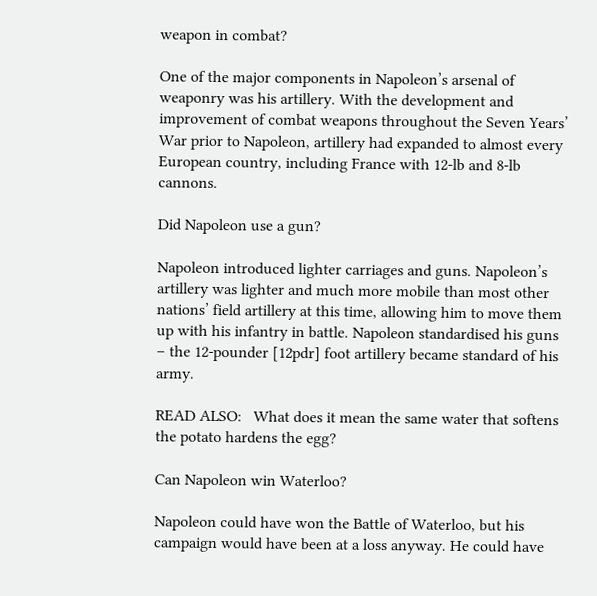weapon in combat?

One of the major components in Napoleon’s arsenal of weaponry was his artillery. With the development and improvement of combat weapons throughout the Seven Years’ War prior to Napoleon, artillery had expanded to almost every European country, including France with 12-lb and 8-lb cannons.

Did Napoleon use a gun?

Napoleon introduced lighter carriages and guns. Napoleon’s artillery was lighter and much more mobile than most other nations’ field artillery at this time, allowing him to move them up with his infantry in battle. Napoleon standardised his guns – the 12-pounder [12pdr] foot artillery became standard of his army.

READ ALSO:   What does it mean the same water that softens the potato hardens the egg?

Can Napoleon win Waterloo?

Napoleon could have won the Battle of Waterloo, but his campaign would have been at a loss anyway. He could have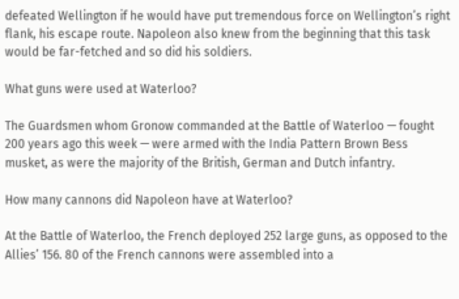defeated Wellington if he would have put tremendous force on Wellington’s right flank, his escape route. Napoleon also knew from the beginning that this task would be far-fetched and so did his soldiers.

What guns were used at Waterloo?

The Guardsmen whom Gronow commanded at the Battle of Waterloo — fought 200 years ago this week — were armed with the India Pattern Brown Bess musket, as were the majority of the British, German and Dutch infantry.

How many cannons did Napoleon have at Waterloo?

At the Battle of Waterloo, the French deployed 252 large guns, as opposed to the Allies’ 156. 80 of the French cannons were assembled into a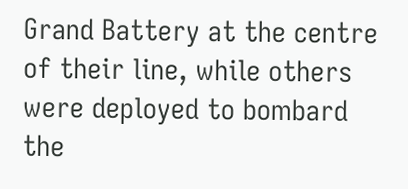Grand Battery at the centre of their line, while others were deployed to bombard the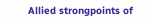Allied strongpoints of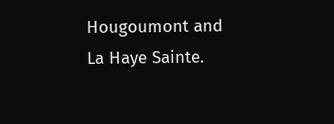Hougoumont and La Haye Sainte.